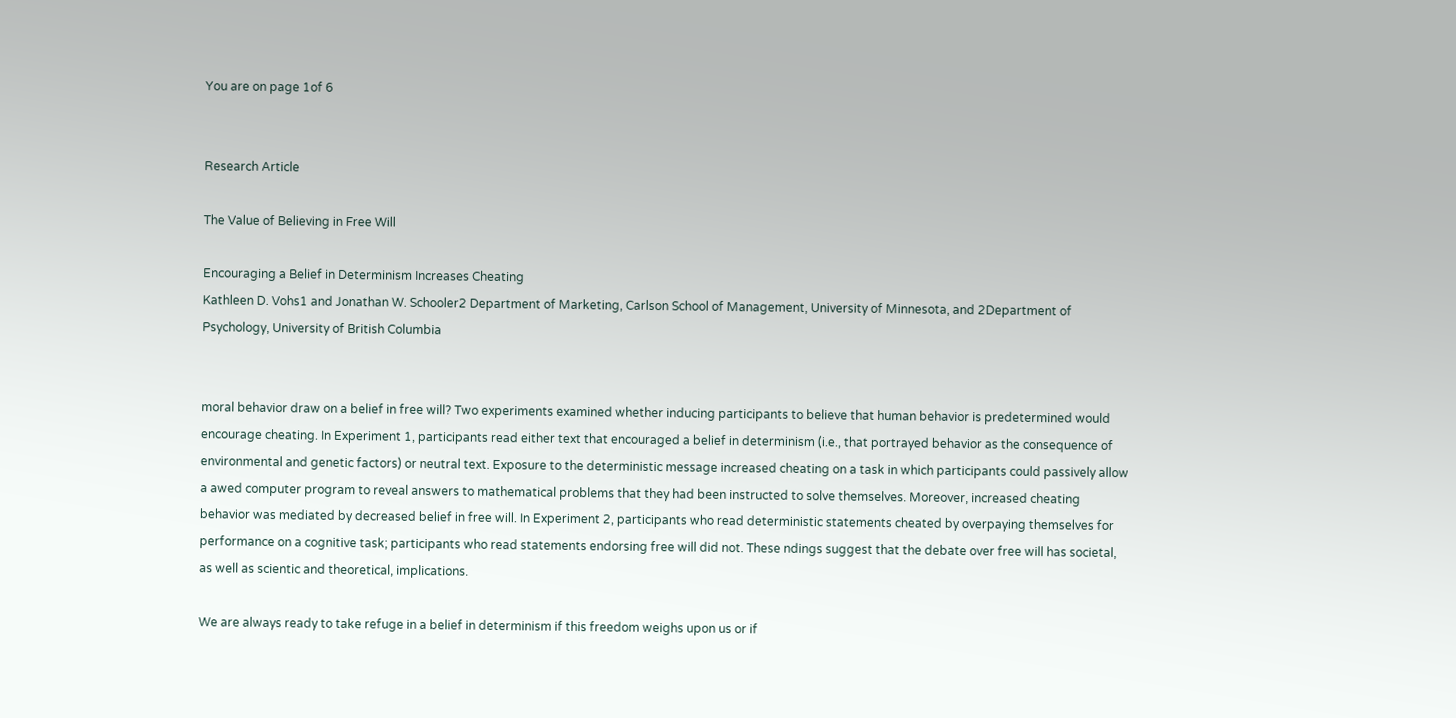You are on page 1of 6


Research Article

The Value of Believing in Free Will

Encouraging a Belief in Determinism Increases Cheating
Kathleen D. Vohs1 and Jonathan W. Schooler2 Department of Marketing, Carlson School of Management, University of Minnesota, and 2Department of Psychology, University of British Columbia


moral behavior draw on a belief in free will? Two experiments examined whether inducing participants to believe that human behavior is predetermined would encourage cheating. In Experiment 1, participants read either text that encouraged a belief in determinism (i.e., that portrayed behavior as the consequence of environmental and genetic factors) or neutral text. Exposure to the deterministic message increased cheating on a task in which participants could passively allow a awed computer program to reveal answers to mathematical problems that they had been instructed to solve themselves. Moreover, increased cheating behavior was mediated by decreased belief in free will. In Experiment 2, participants who read deterministic statements cheated by overpaying themselves for performance on a cognitive task; participants who read statements endorsing free will did not. These ndings suggest that the debate over free will has societal, as well as scientic and theoretical, implications.

We are always ready to take refuge in a belief in determinism if this freedom weighs upon us or if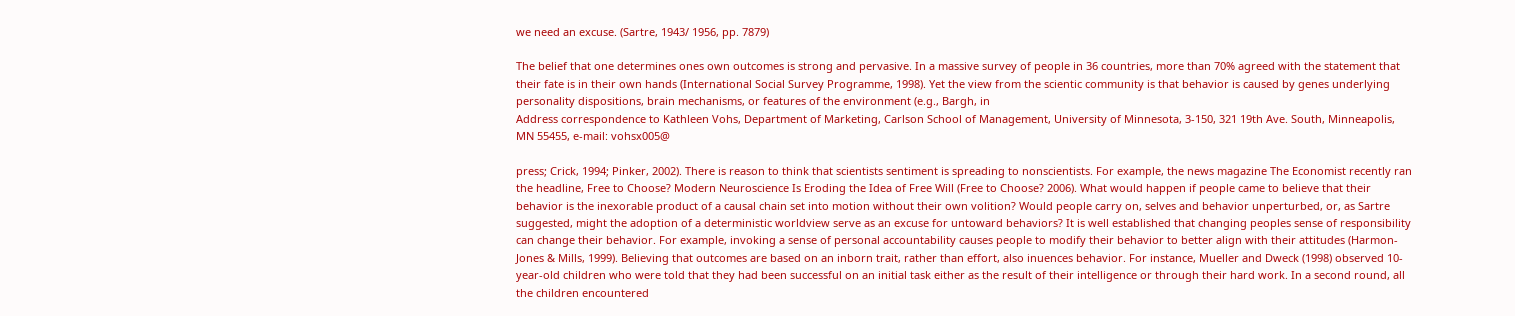we need an excuse. (Sartre, 1943/ 1956, pp. 7879)

The belief that one determines ones own outcomes is strong and pervasive. In a massive survey of people in 36 countries, more than 70% agreed with the statement that their fate is in their own hands (International Social Survey Programme, 1998). Yet the view from the scientic community is that behavior is caused by genes underlying personality dispositions, brain mechanisms, or features of the environment (e.g., Bargh, in
Address correspondence to Kathleen Vohs, Department of Marketing, Carlson School of Management, University of Minnesota, 3-150, 321 19th Ave. South, Minneapolis, MN 55455, e-mail: vohsx005@

press; Crick, 1994; Pinker, 2002). There is reason to think that scientists sentiment is spreading to nonscientists. For example, the news magazine The Economist recently ran the headline, Free to Choose? Modern Neuroscience Is Eroding the Idea of Free Will (Free to Choose? 2006). What would happen if people came to believe that their behavior is the inexorable product of a causal chain set into motion without their own volition? Would people carry on, selves and behavior unperturbed, or, as Sartre suggested, might the adoption of a deterministic worldview serve as an excuse for untoward behaviors? It is well established that changing peoples sense of responsibility can change their behavior. For example, invoking a sense of personal accountability causes people to modify their behavior to better align with their attitudes (Harmon-Jones & Mills, 1999). Believing that outcomes are based on an inborn trait, rather than effort, also inuences behavior. For instance, Mueller and Dweck (1998) observed 10-year-old children who were told that they had been successful on an initial task either as the result of their intelligence or through their hard work. In a second round, all the children encountered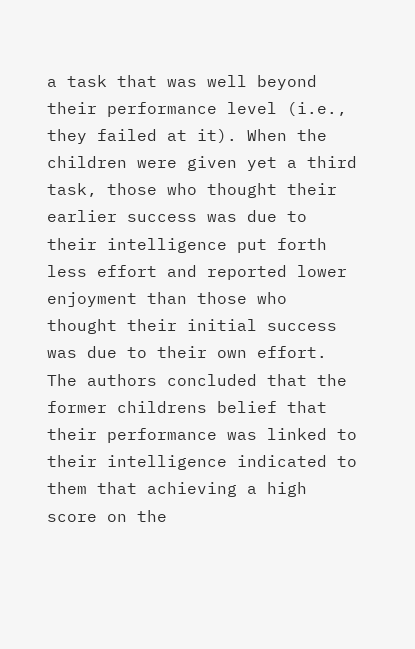a task that was well beyond their performance level (i.e., they failed at it). When the children were given yet a third task, those who thought their earlier success was due to their intelligence put forth less effort and reported lower enjoyment than those who thought their initial success was due to their own effort. The authors concluded that the former childrens belief that their performance was linked to their intelligence indicated to them that achieving a high score on the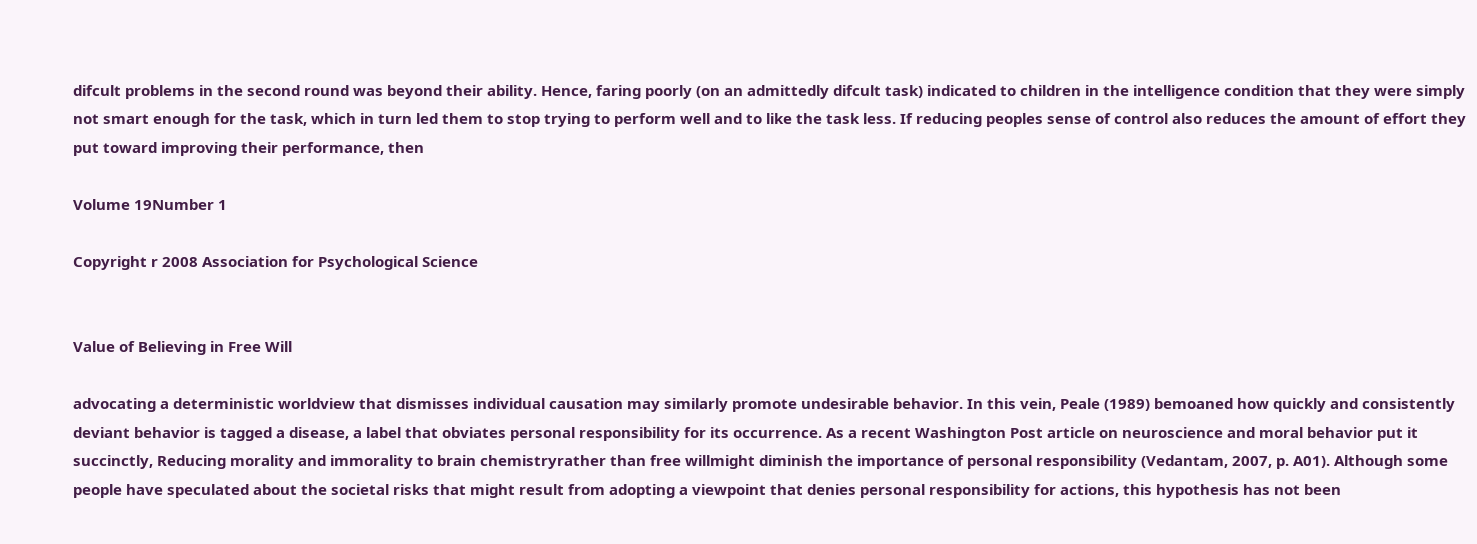difcult problems in the second round was beyond their ability. Hence, faring poorly (on an admittedly difcult task) indicated to children in the intelligence condition that they were simply not smart enough for the task, which in turn led them to stop trying to perform well and to like the task less. If reducing peoples sense of control also reduces the amount of effort they put toward improving their performance, then

Volume 19Number 1

Copyright r 2008 Association for Psychological Science


Value of Believing in Free Will

advocating a deterministic worldview that dismisses individual causation may similarly promote undesirable behavior. In this vein, Peale (1989) bemoaned how quickly and consistently deviant behavior is tagged a disease, a label that obviates personal responsibility for its occurrence. As a recent Washington Post article on neuroscience and moral behavior put it succinctly, Reducing morality and immorality to brain chemistryrather than free willmight diminish the importance of personal responsibility (Vedantam, 2007, p. A01). Although some people have speculated about the societal risks that might result from adopting a viewpoint that denies personal responsibility for actions, this hypothesis has not been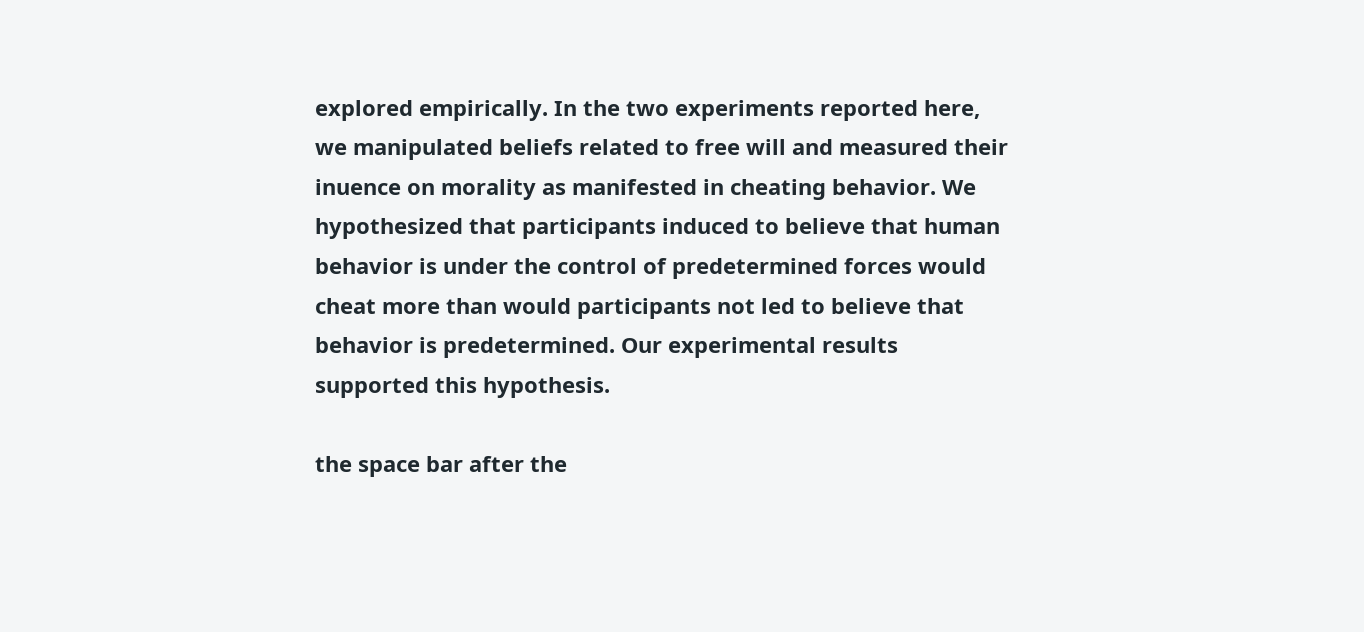explored empirically. In the two experiments reported here, we manipulated beliefs related to free will and measured their inuence on morality as manifested in cheating behavior. We hypothesized that participants induced to believe that human behavior is under the control of predetermined forces would cheat more than would participants not led to believe that behavior is predetermined. Our experimental results supported this hypothesis.

the space bar after the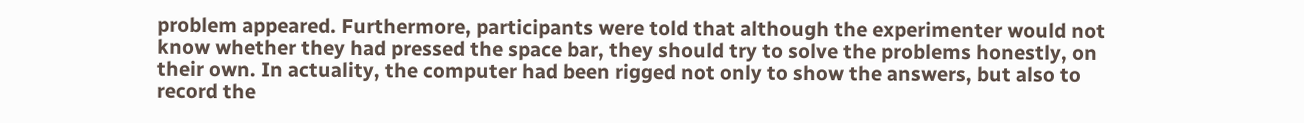problem appeared. Furthermore, participants were told that although the experimenter would not know whether they had pressed the space bar, they should try to solve the problems honestly, on their own. In actuality, the computer had been rigged not only to show the answers, but also to record the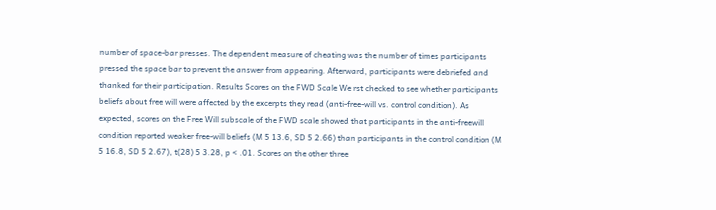number of space-bar presses. The dependent measure of cheating was the number of times participants pressed the space bar to prevent the answer from appearing. Afterward, participants were debriefed and thanked for their participation. Results Scores on the FWD Scale We rst checked to see whether participants beliefs about free will were affected by the excerpts they read (anti-free-will vs. control condition). As expected, scores on the Free Will subscale of the FWD scale showed that participants in the anti-freewill condition reported weaker free-will beliefs (M 5 13.6, SD 5 2.66) than participants in the control condition (M 5 16.8, SD 5 2.67), t(28) 5 3.28, p < .01. Scores on the other three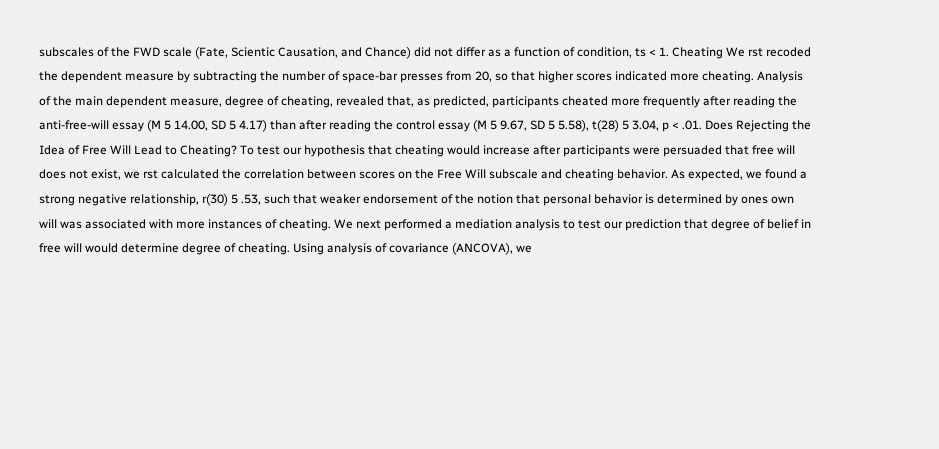subscales of the FWD scale (Fate, Scientic Causation, and Chance) did not differ as a function of condition, ts < 1. Cheating We rst recoded the dependent measure by subtracting the number of space-bar presses from 20, so that higher scores indicated more cheating. Analysis of the main dependent measure, degree of cheating, revealed that, as predicted, participants cheated more frequently after reading the anti-free-will essay (M 5 14.00, SD 5 4.17) than after reading the control essay (M 5 9.67, SD 5 5.58), t(28) 5 3.04, p < .01. Does Rejecting the Idea of Free Will Lead to Cheating? To test our hypothesis that cheating would increase after participants were persuaded that free will does not exist, we rst calculated the correlation between scores on the Free Will subscale and cheating behavior. As expected, we found a strong negative relationship, r(30) 5 .53, such that weaker endorsement of the notion that personal behavior is determined by ones own will was associated with more instances of cheating. We next performed a mediation analysis to test our prediction that degree of belief in free will would determine degree of cheating. Using analysis of covariance (ANCOVA), we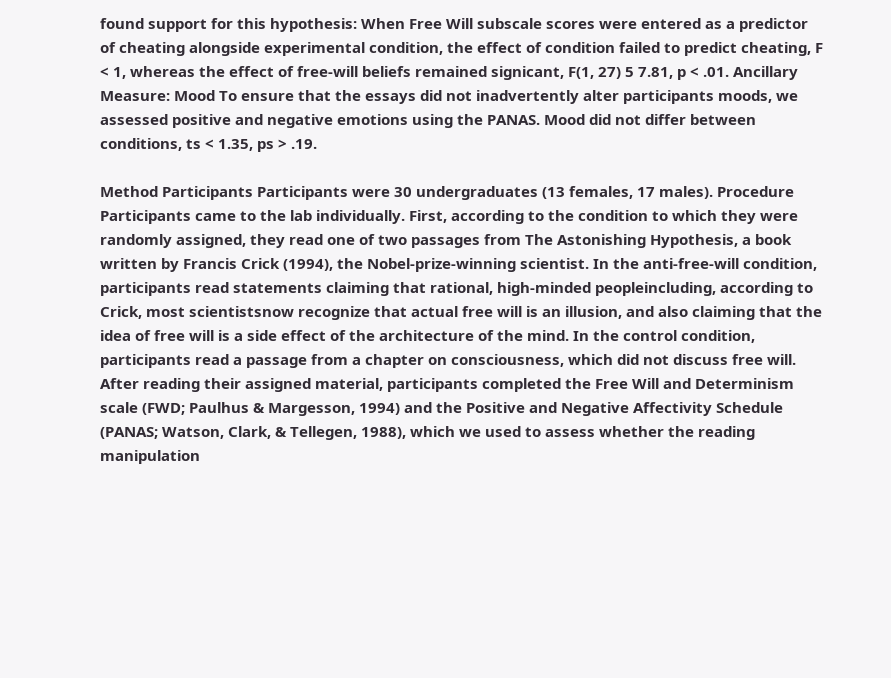found support for this hypothesis: When Free Will subscale scores were entered as a predictor of cheating alongside experimental condition, the effect of condition failed to predict cheating, F < 1, whereas the effect of free-will beliefs remained signicant, F(1, 27) 5 7.81, p < .01. Ancillary Measure: Mood To ensure that the essays did not inadvertently alter participants moods, we assessed positive and negative emotions using the PANAS. Mood did not differ between conditions, ts < 1.35, ps > .19.

Method Participants Participants were 30 undergraduates (13 females, 17 males). Procedure Participants came to the lab individually. First, according to the condition to which they were randomly assigned, they read one of two passages from The Astonishing Hypothesis, a book written by Francis Crick (1994), the Nobel-prize-winning scientist. In the anti-free-will condition, participants read statements claiming that rational, high-minded peopleincluding, according to Crick, most scientistsnow recognize that actual free will is an illusion, and also claiming that the idea of free will is a side effect of the architecture of the mind. In the control condition, participants read a passage from a chapter on consciousness, which did not discuss free will. After reading their assigned material, participants completed the Free Will and Determinism scale (FWD; Paulhus & Margesson, 1994) and the Positive and Negative Affectivity Schedule (PANAS; Watson, Clark, & Tellegen, 1988), which we used to assess whether the reading manipulation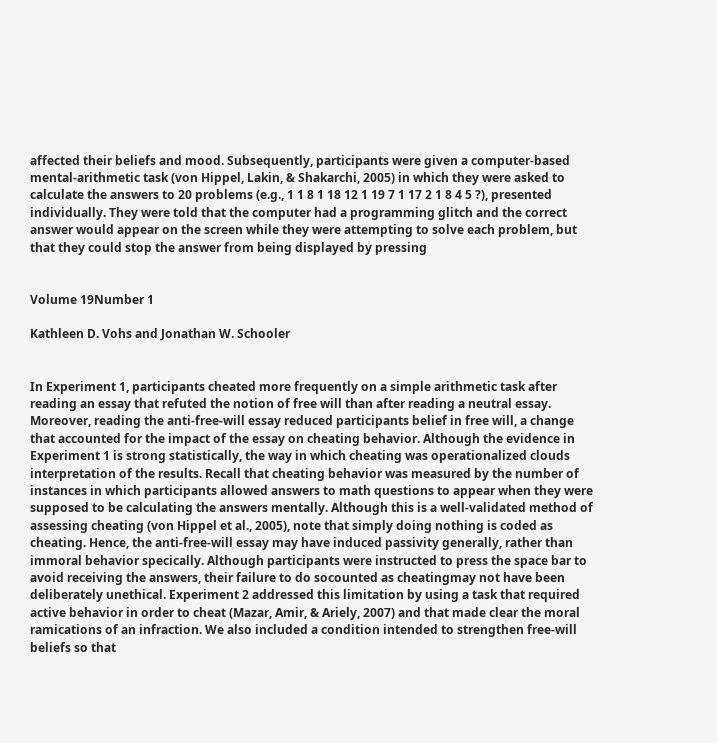affected their beliefs and mood. Subsequently, participants were given a computer-based mental-arithmetic task (von Hippel, Lakin, & Shakarchi, 2005) in which they were asked to calculate the answers to 20 problems (e.g., 1 1 8 1 18 12 1 19 7 1 17 2 1 8 4 5 ?), presented individually. They were told that the computer had a programming glitch and the correct answer would appear on the screen while they were attempting to solve each problem, but that they could stop the answer from being displayed by pressing


Volume 19Number 1

Kathleen D. Vohs and Jonathan W. Schooler


In Experiment 1, participants cheated more frequently on a simple arithmetic task after reading an essay that refuted the notion of free will than after reading a neutral essay. Moreover, reading the anti-free-will essay reduced participants belief in free will, a change that accounted for the impact of the essay on cheating behavior. Although the evidence in Experiment 1 is strong statistically, the way in which cheating was operationalized clouds interpretation of the results. Recall that cheating behavior was measured by the number of instances in which participants allowed answers to math questions to appear when they were supposed to be calculating the answers mentally. Although this is a well-validated method of assessing cheating (von Hippel et al., 2005), note that simply doing nothing is coded as cheating. Hence, the anti-free-will essay may have induced passivity generally, rather than immoral behavior specically. Although participants were instructed to press the space bar to avoid receiving the answers, their failure to do socounted as cheatingmay not have been deliberately unethical. Experiment 2 addressed this limitation by using a task that required active behavior in order to cheat (Mazar, Amir, & Ariely, 2007) and that made clear the moral ramications of an infraction. We also included a condition intended to strengthen free-will beliefs so that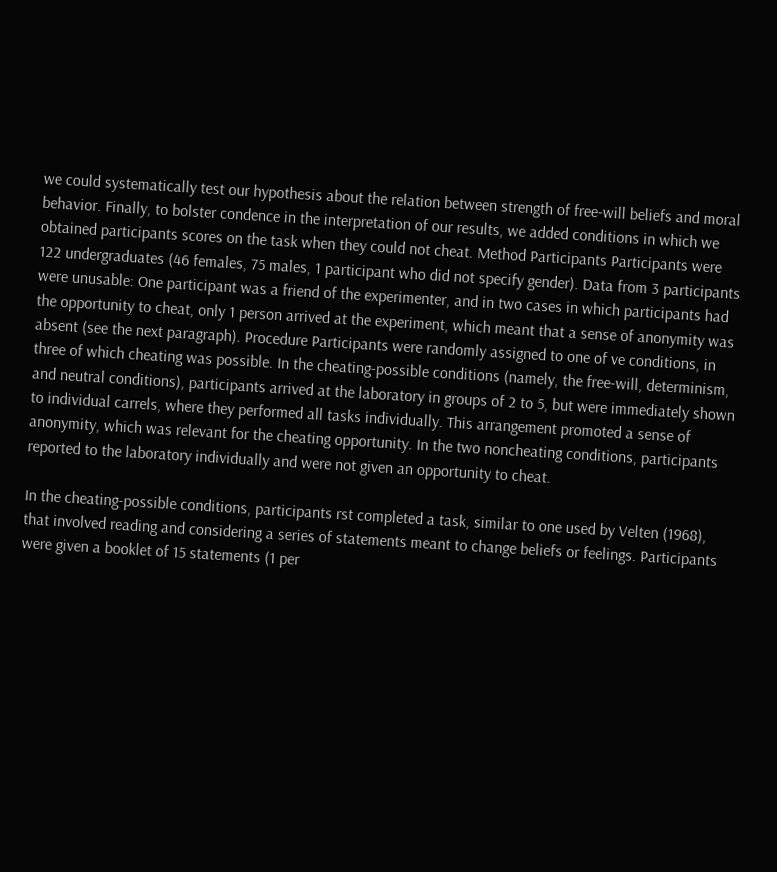we could systematically test our hypothesis about the relation between strength of free-will beliefs and moral behavior. Finally, to bolster condence in the interpretation of our results, we added conditions in which we obtained participants scores on the task when they could not cheat. Method Participants Participants were 122 undergraduates (46 females, 75 males, 1 participant who did not specify gender). Data from 3 participants were unusable: One participant was a friend of the experimenter, and in two cases in which participants had the opportunity to cheat, only 1 person arrived at the experiment, which meant that a sense of anonymity was absent (see the next paragraph). Procedure Participants were randomly assigned to one of ve conditions, in three of which cheating was possible. In the cheating-possible conditions (namely, the free-will, determinism, and neutral conditions), participants arrived at the laboratory in groups of 2 to 5, but were immediately shown to individual carrels, where they performed all tasks individually. This arrangement promoted a sense of anonymity, which was relevant for the cheating opportunity. In the two noncheating conditions, participants reported to the laboratory individually and were not given an opportunity to cheat.

In the cheating-possible conditions, participants rst completed a task, similar to one used by Velten (1968), that involved reading and considering a series of statements meant to change beliefs or feelings. Participants were given a booklet of 15 statements (1 per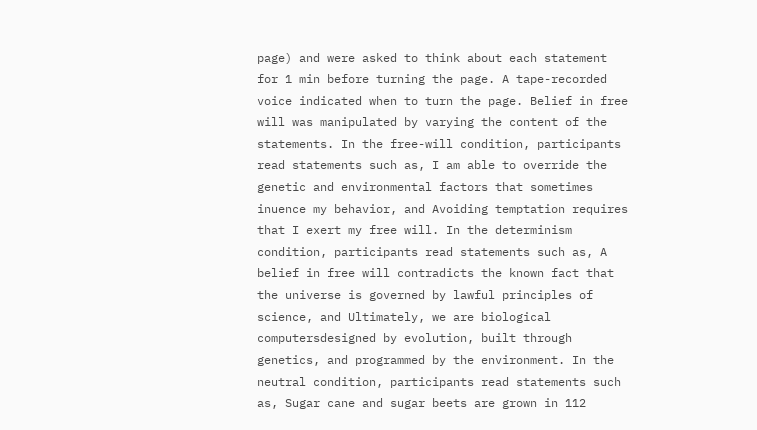page) and were asked to think about each statement for 1 min before turning the page. A tape-recorded voice indicated when to turn the page. Belief in free will was manipulated by varying the content of the statements. In the free-will condition, participants read statements such as, I am able to override the genetic and environmental factors that sometimes inuence my behavior, and Avoiding temptation requires that I exert my free will. In the determinism condition, participants read statements such as, A belief in free will contradicts the known fact that the universe is governed by lawful principles of science, and Ultimately, we are biological computersdesigned by evolution, built through genetics, and programmed by the environment. In the neutral condition, participants read statements such as, Sugar cane and sugar beets are grown in 112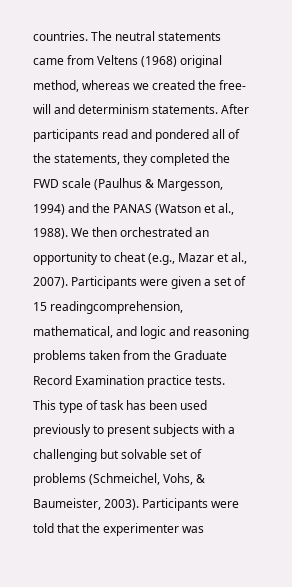countries. The neutral statements came from Veltens (1968) original method, whereas we created the free-will and determinism statements. After participants read and pondered all of the statements, they completed the FWD scale (Paulhus & Margesson, 1994) and the PANAS (Watson et al., 1988). We then orchestrated an opportunity to cheat (e.g., Mazar et al., 2007). Participants were given a set of 15 readingcomprehension, mathematical, and logic and reasoning problems taken from the Graduate Record Examination practice tests. This type of task has been used previously to present subjects with a challenging but solvable set of problems (Schmeichel, Vohs, & Baumeister, 2003). Participants were told that the experimenter was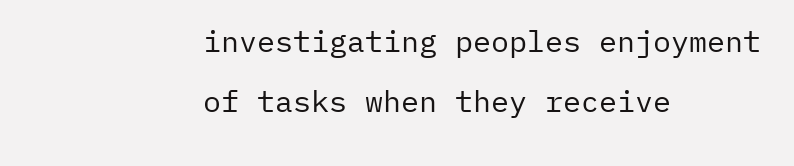investigating peoples enjoyment of tasks when they receive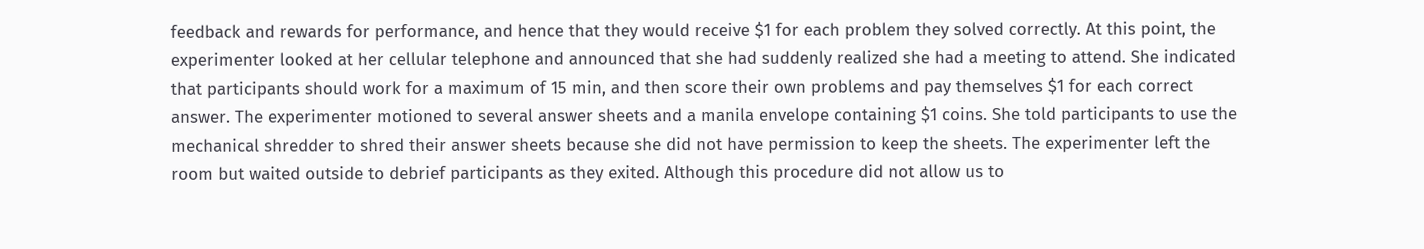feedback and rewards for performance, and hence that they would receive $1 for each problem they solved correctly. At this point, the experimenter looked at her cellular telephone and announced that she had suddenly realized she had a meeting to attend. She indicated that participants should work for a maximum of 15 min, and then score their own problems and pay themselves $1 for each correct answer. The experimenter motioned to several answer sheets and a manila envelope containing $1 coins. She told participants to use the mechanical shredder to shred their answer sheets because she did not have permission to keep the sheets. The experimenter left the room but waited outside to debrief participants as they exited. Although this procedure did not allow us to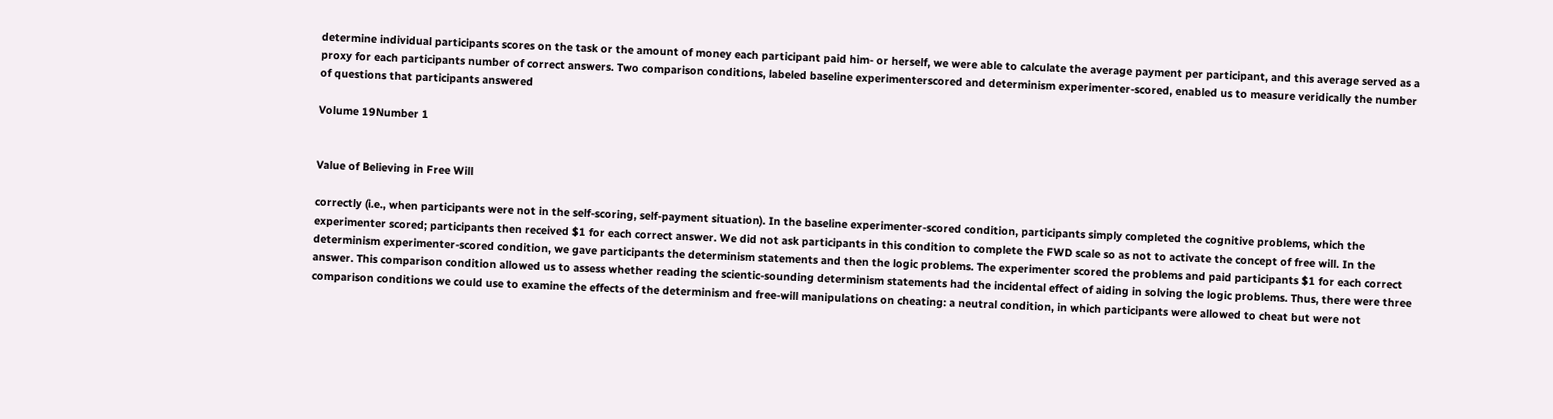determine individual participants scores on the task or the amount of money each participant paid him- or herself, we were able to calculate the average payment per participant, and this average served as a proxy for each participants number of correct answers. Two comparison conditions, labeled baseline experimenterscored and determinism experimenter-scored, enabled us to measure veridically the number of questions that participants answered

Volume 19Number 1


Value of Believing in Free Will

correctly (i.e., when participants were not in the self-scoring, self-payment situation). In the baseline experimenter-scored condition, participants simply completed the cognitive problems, which the experimenter scored; participants then received $1 for each correct answer. We did not ask participants in this condition to complete the FWD scale so as not to activate the concept of free will. In the determinism experimenter-scored condition, we gave participants the determinism statements and then the logic problems. The experimenter scored the problems and paid participants $1 for each correct answer. This comparison condition allowed us to assess whether reading the scientic-sounding determinism statements had the incidental effect of aiding in solving the logic problems. Thus, there were three comparison conditions we could use to examine the effects of the determinism and free-will manipulations on cheating: a neutral condition, in which participants were allowed to cheat but were not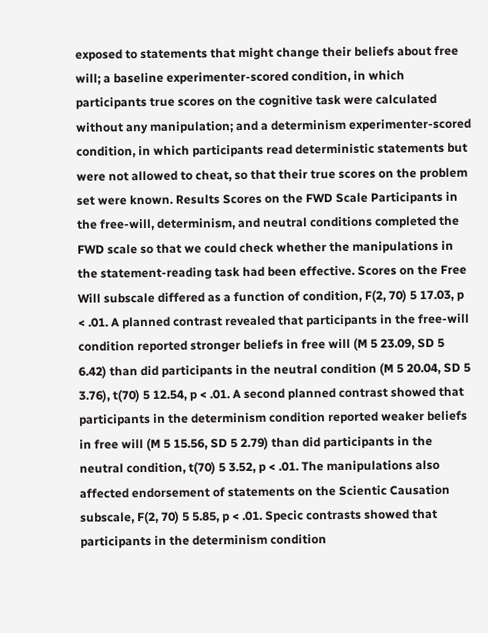exposed to statements that might change their beliefs about free will; a baseline experimenter-scored condition, in which participants true scores on the cognitive task were calculated without any manipulation; and a determinism experimenter-scored condition, in which participants read deterministic statements but were not allowed to cheat, so that their true scores on the problem set were known. Results Scores on the FWD Scale Participants in the free-will, determinism, and neutral conditions completed the FWD scale so that we could check whether the manipulations in the statement-reading task had been effective. Scores on the Free Will subscale differed as a function of condition, F(2, 70) 5 17.03, p < .01. A planned contrast revealed that participants in the free-will condition reported stronger beliefs in free will (M 5 23.09, SD 5 6.42) than did participants in the neutral condition (M 5 20.04, SD 5 3.76), t(70) 5 12.54, p < .01. A second planned contrast showed that participants in the determinism condition reported weaker beliefs in free will (M 5 15.56, SD 5 2.79) than did participants in the neutral condition, t(70) 5 3.52, p < .01. The manipulations also affected endorsement of statements on the Scientic Causation subscale, F(2, 70) 5 5.85, p < .01. Specic contrasts showed that participants in the determinism condition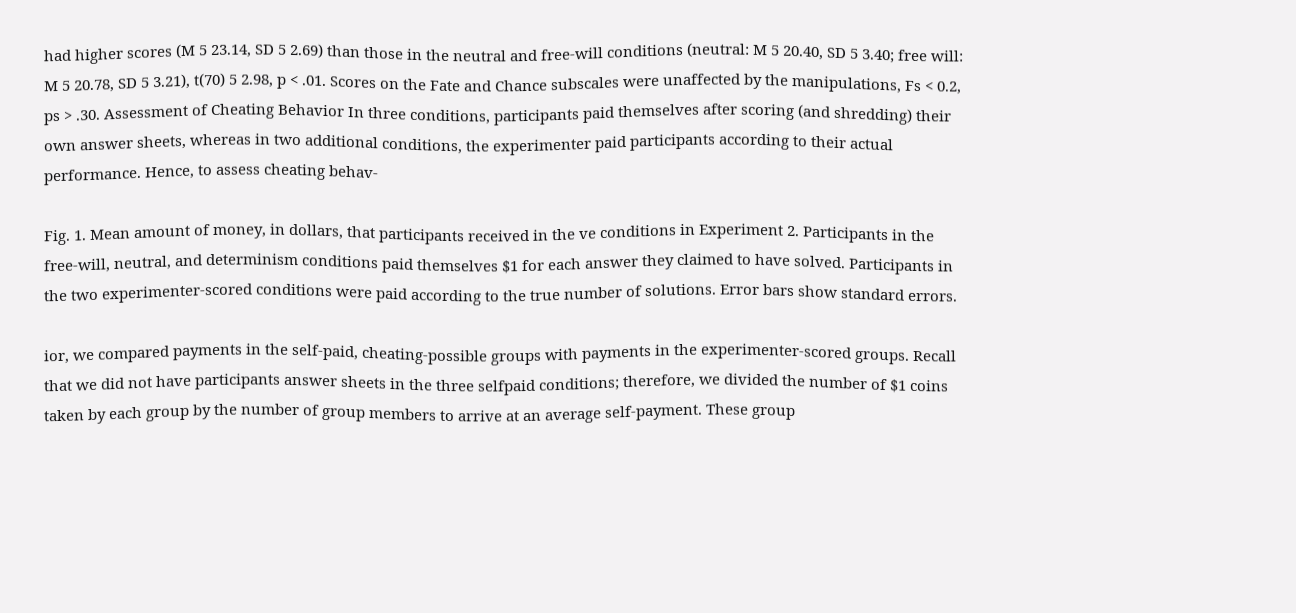had higher scores (M 5 23.14, SD 5 2.69) than those in the neutral and free-will conditions (neutral: M 5 20.40, SD 5 3.40; free will: M 5 20.78, SD 5 3.21), t(70) 5 2.98, p < .01. Scores on the Fate and Chance subscales were unaffected by the manipulations, Fs < 0.2, ps > .30. Assessment of Cheating Behavior In three conditions, participants paid themselves after scoring (and shredding) their own answer sheets, whereas in two additional conditions, the experimenter paid participants according to their actual performance. Hence, to assess cheating behav-

Fig. 1. Mean amount of money, in dollars, that participants received in the ve conditions in Experiment 2. Participants in the free-will, neutral, and determinism conditions paid themselves $1 for each answer they claimed to have solved. Participants in the two experimenter-scored conditions were paid according to the true number of solutions. Error bars show standard errors.

ior, we compared payments in the self-paid, cheating-possible groups with payments in the experimenter-scored groups. Recall that we did not have participants answer sheets in the three selfpaid conditions; therefore, we divided the number of $1 coins taken by each group by the number of group members to arrive at an average self-payment. These group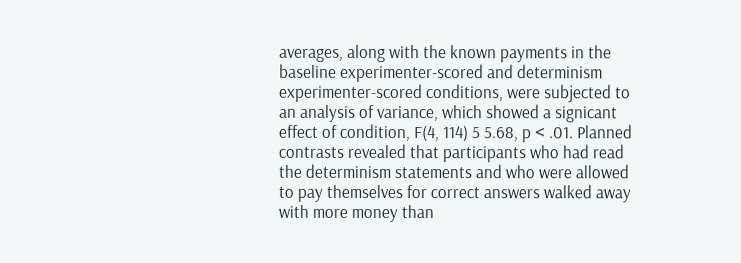averages, along with the known payments in the baseline experimenter-scored and determinism experimenter-scored conditions, were subjected to an analysis of variance, which showed a signicant effect of condition, F(4, 114) 5 5.68, p < .01. Planned contrasts revealed that participants who had read the determinism statements and who were allowed to pay themselves for correct answers walked away with more money than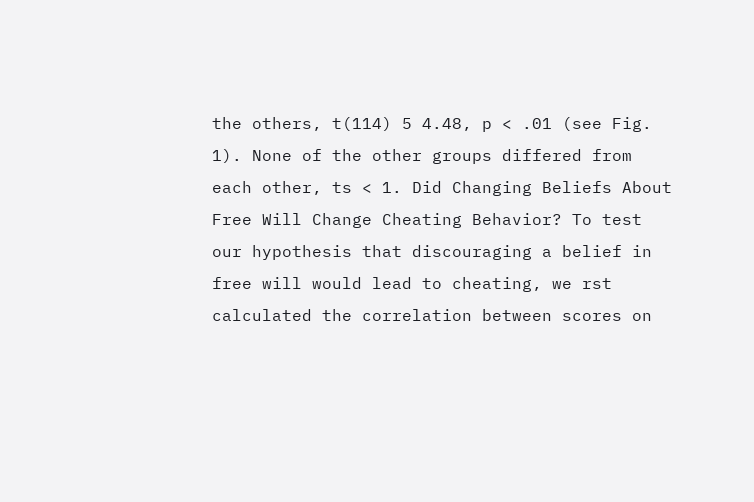the others, t(114) 5 4.48, p < .01 (see Fig. 1). None of the other groups differed from each other, ts < 1. Did Changing Beliefs About Free Will Change Cheating Behavior? To test our hypothesis that discouraging a belief in free will would lead to cheating, we rst calculated the correlation between scores on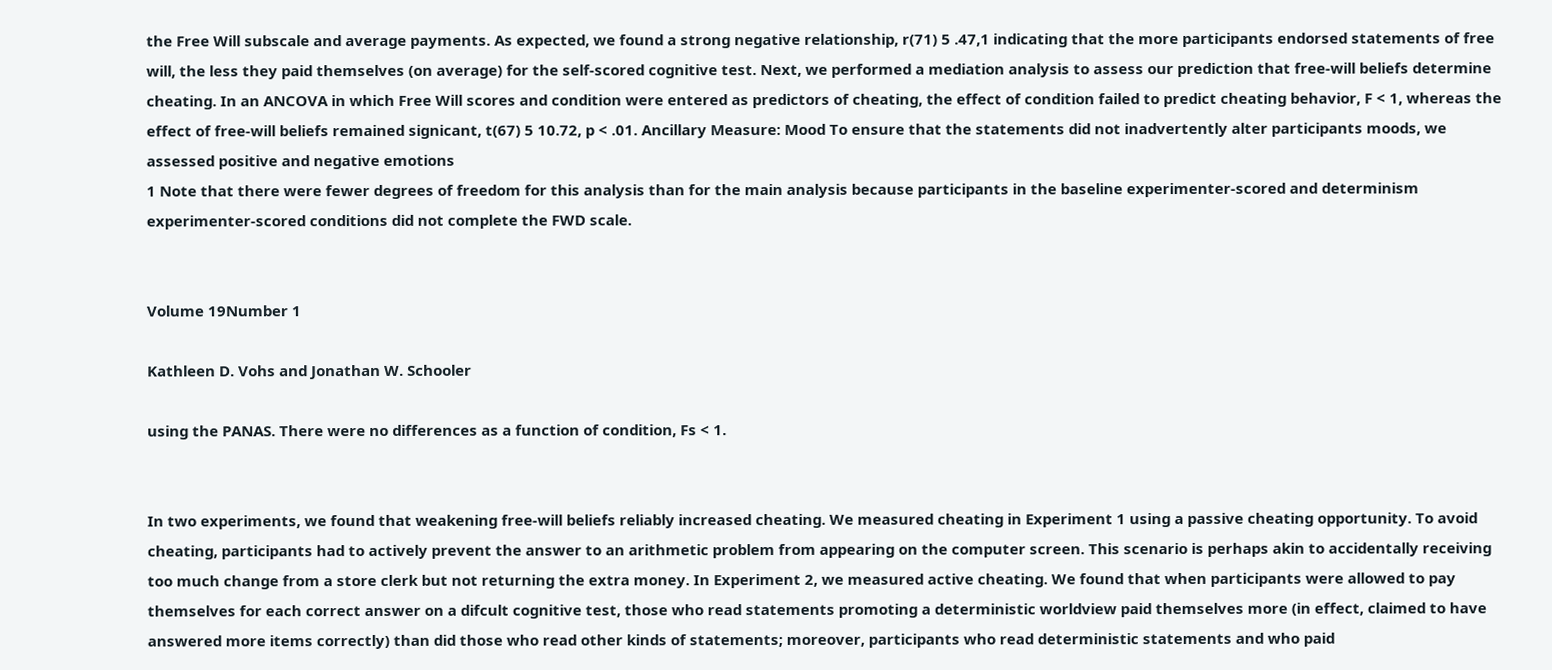the Free Will subscale and average payments. As expected, we found a strong negative relationship, r(71) 5 .47,1 indicating that the more participants endorsed statements of free will, the less they paid themselves (on average) for the self-scored cognitive test. Next, we performed a mediation analysis to assess our prediction that free-will beliefs determine cheating. In an ANCOVA in which Free Will scores and condition were entered as predictors of cheating, the effect of condition failed to predict cheating behavior, F < 1, whereas the effect of free-will beliefs remained signicant, t(67) 5 10.72, p < .01. Ancillary Measure: Mood To ensure that the statements did not inadvertently alter participants moods, we assessed positive and negative emotions
1 Note that there were fewer degrees of freedom for this analysis than for the main analysis because participants in the baseline experimenter-scored and determinism experimenter-scored conditions did not complete the FWD scale.


Volume 19Number 1

Kathleen D. Vohs and Jonathan W. Schooler

using the PANAS. There were no differences as a function of condition, Fs < 1.


In two experiments, we found that weakening free-will beliefs reliably increased cheating. We measured cheating in Experiment 1 using a passive cheating opportunity. To avoid cheating, participants had to actively prevent the answer to an arithmetic problem from appearing on the computer screen. This scenario is perhaps akin to accidentally receiving too much change from a store clerk but not returning the extra money. In Experiment 2, we measured active cheating. We found that when participants were allowed to pay themselves for each correct answer on a difcult cognitive test, those who read statements promoting a deterministic worldview paid themselves more (in effect, claimed to have answered more items correctly) than did those who read other kinds of statements; moreover, participants who read deterministic statements and who paid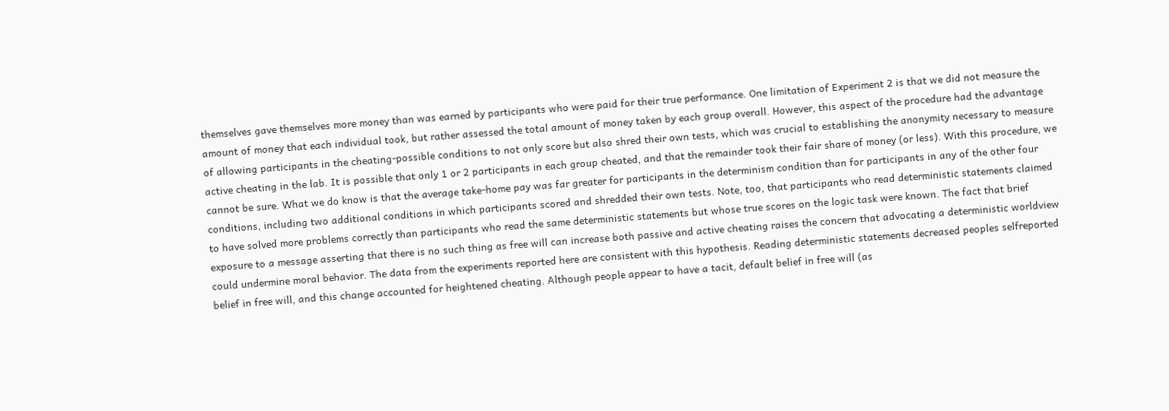themselves gave themselves more money than was earned by participants who were paid for their true performance. One limitation of Experiment 2 is that we did not measure the amount of money that each individual took, but rather assessed the total amount of money taken by each group overall. However, this aspect of the procedure had the advantage of allowing participants in the cheating-possible conditions to not only score but also shred their own tests, which was crucial to establishing the anonymity necessary to measure active cheating in the lab. It is possible that only 1 or 2 participants in each group cheated, and that the remainder took their fair share of money (or less). With this procedure, we cannot be sure. What we do know is that the average take-home pay was far greater for participants in the determinism condition than for participants in any of the other four conditions, including two additional conditions in which participants scored and shredded their own tests. Note, too, that participants who read deterministic statements claimed to have solved more problems correctly than participants who read the same deterministic statements but whose true scores on the logic task were known. The fact that brief exposure to a message asserting that there is no such thing as free will can increase both passive and active cheating raises the concern that advocating a deterministic worldview could undermine moral behavior. The data from the experiments reported here are consistent with this hypothesis. Reading deterministic statements decreased peoples selfreported belief in free will, and this change accounted for heightened cheating. Although people appear to have a tacit, default belief in free will (as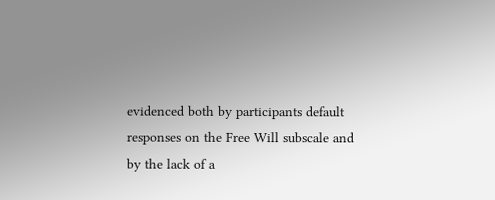evidenced both by participants default responses on the Free Will subscale and by the lack of a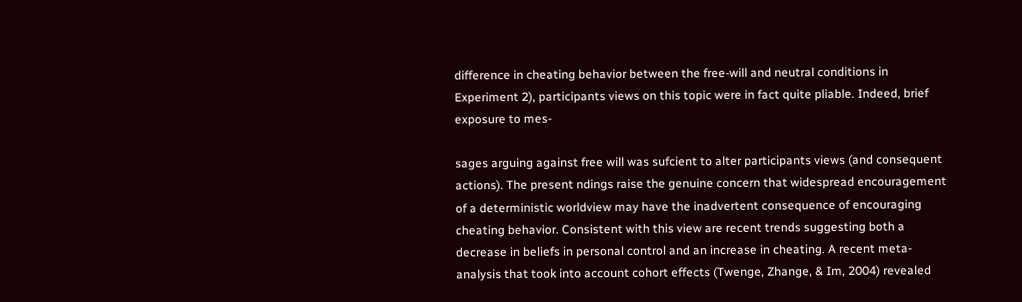difference in cheating behavior between the free-will and neutral conditions in Experiment 2), participants views on this topic were in fact quite pliable. Indeed, brief exposure to mes-

sages arguing against free will was sufcient to alter participants views (and consequent actions). The present ndings raise the genuine concern that widespread encouragement of a deterministic worldview may have the inadvertent consequence of encouraging cheating behavior. Consistent with this view are recent trends suggesting both a decrease in beliefs in personal control and an increase in cheating. A recent meta-analysis that took into account cohort effects (Twenge, Zhange, & Im, 2004) revealed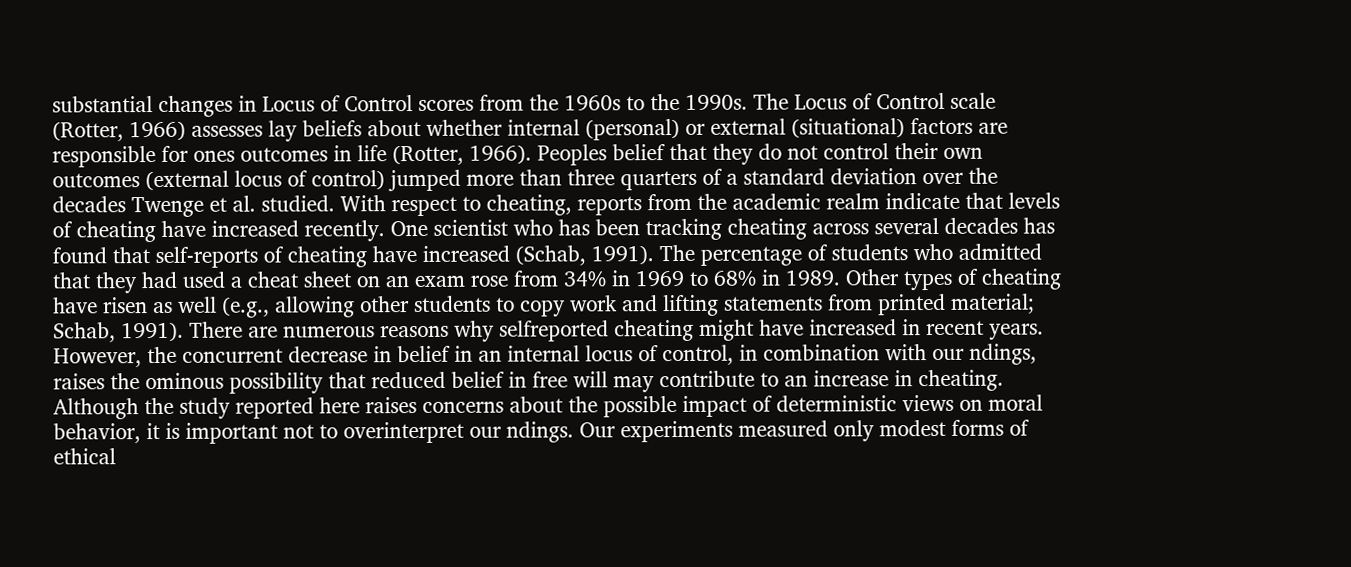substantial changes in Locus of Control scores from the 1960s to the 1990s. The Locus of Control scale (Rotter, 1966) assesses lay beliefs about whether internal (personal) or external (situational) factors are responsible for ones outcomes in life (Rotter, 1966). Peoples belief that they do not control their own outcomes (external locus of control) jumped more than three quarters of a standard deviation over the decades Twenge et al. studied. With respect to cheating, reports from the academic realm indicate that levels of cheating have increased recently. One scientist who has been tracking cheating across several decades has found that self-reports of cheating have increased (Schab, 1991). The percentage of students who admitted that they had used a cheat sheet on an exam rose from 34% in 1969 to 68% in 1989. Other types of cheating have risen as well (e.g., allowing other students to copy work and lifting statements from printed material; Schab, 1991). There are numerous reasons why selfreported cheating might have increased in recent years. However, the concurrent decrease in belief in an internal locus of control, in combination with our ndings, raises the ominous possibility that reduced belief in free will may contribute to an increase in cheating. Although the study reported here raises concerns about the possible impact of deterministic views on moral behavior, it is important not to overinterpret our ndings. Our experiments measured only modest forms of ethical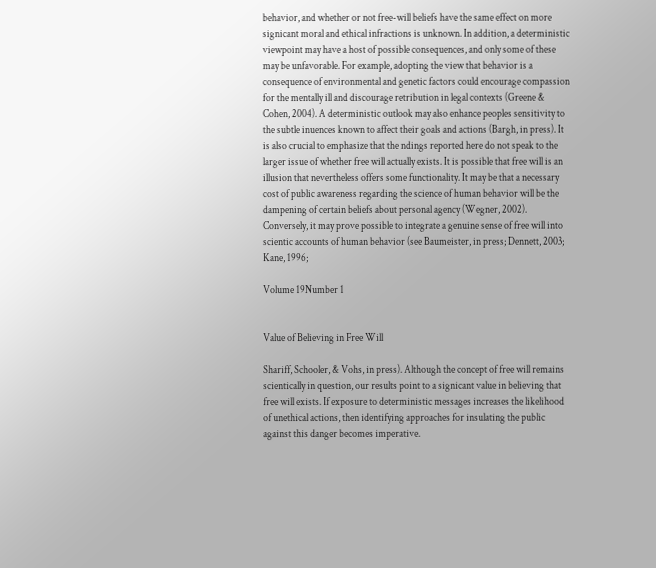behavior, and whether or not free-will beliefs have the same effect on more signicant moral and ethical infractions is unknown. In addition, a deterministic viewpoint may have a host of possible consequences, and only some of these may be unfavorable. For example, adopting the view that behavior is a consequence of environmental and genetic factors could encourage compassion for the mentally ill and discourage retribution in legal contexts (Greene & Cohen, 2004). A deterministic outlook may also enhance peoples sensitivity to the subtle inuences known to affect their goals and actions (Bargh, in press). It is also crucial to emphasize that the ndings reported here do not speak to the larger issue of whether free will actually exists. It is possible that free will is an illusion that nevertheless offers some functionality. It may be that a necessary cost of public awareness regarding the science of human behavior will be the dampening of certain beliefs about personal agency (Wegner, 2002). Conversely, it may prove possible to integrate a genuine sense of free will into scientic accounts of human behavior (see Baumeister, in press; Dennett, 2003; Kane, 1996;

Volume 19Number 1


Value of Believing in Free Will

Shariff, Schooler, & Vohs, in press). Although the concept of free will remains scientically in question, our results point to a signicant value in believing that free will exists. If exposure to deterministic messages increases the likelihood of unethical actions, then identifying approaches for insulating the public against this danger becomes imperative.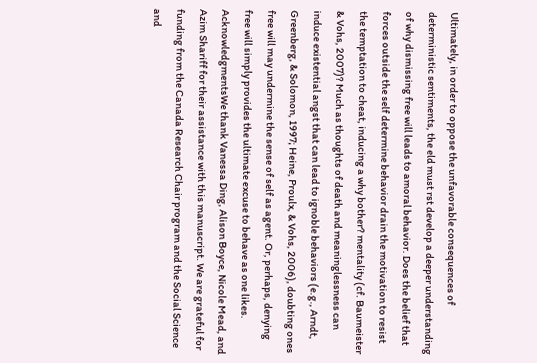Ultimately, in order to oppose the unfavorable consequences of deterministic sentiments, the eld must rst develop a deeper understanding of why dismissing free will leads to amoral behavior. Does the belief that forces outside the self determine behavior drain the motivation to resist the temptation to cheat, inducing a why bother? mentality (cf. Baumeister & Vohs, 2007)? Much as thoughts of death and meaninglessness can induce existential angst that can lead to ignoble behaviors (e.g., Arndt, Greenberg, & Solomon, 1997; Heine, Proulx, & Vohs, 2006), doubting ones free will may undermine the sense of self as agent. Or, perhaps, denying free will simply provides the ultimate excuse to behave as one likes. AcknowledgmentsWe thank Vanessa Ding, Alison Boyce, Nicole Mead, and Azim Shariff for their assistance with this manuscript. We are grateful for funding from the Canada Research Chair program and the Social Science and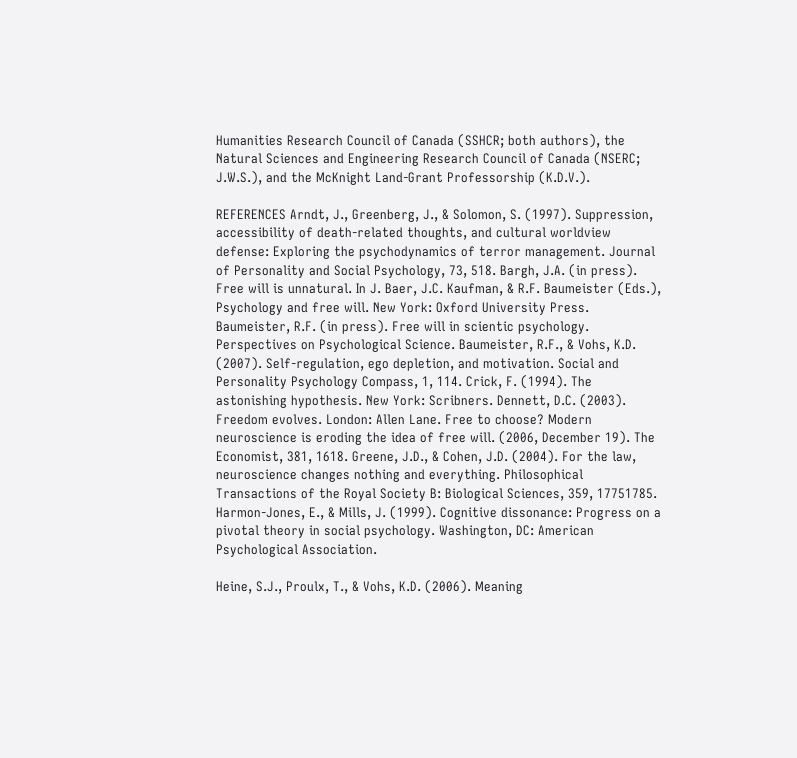Humanities Research Council of Canada (SSHCR; both authors), the Natural Sciences and Engineering Research Council of Canada (NSERC; J.W.S.), and the McKnight Land-Grant Professorship (K.D.V.).

REFERENCES Arndt, J., Greenberg, J., & Solomon, S. (1997). Suppression, accessibility of death-related thoughts, and cultural worldview defense: Exploring the psychodynamics of terror management. Journal of Personality and Social Psychology, 73, 518. Bargh, J.A. (in press). Free will is unnatural. In J. Baer, J.C. Kaufman, & R.F. Baumeister (Eds.), Psychology and free will. New York: Oxford University Press. Baumeister, R.F. (in press). Free will in scientic psychology. Perspectives on Psychological Science. Baumeister, R.F., & Vohs, K.D. (2007). Self-regulation, ego depletion, and motivation. Social and Personality Psychology Compass, 1, 114. Crick, F. (1994). The astonishing hypothesis. New York: Scribners. Dennett, D.C. (2003). Freedom evolves. London: Allen Lane. Free to choose? Modern neuroscience is eroding the idea of free will. (2006, December 19). The Economist, 381, 1618. Greene, J.D., & Cohen, J.D. (2004). For the law, neuroscience changes nothing and everything. Philosophical Transactions of the Royal Society B: Biological Sciences, 359, 17751785. Harmon-Jones, E., & Mills, J. (1999). Cognitive dissonance: Progress on a pivotal theory in social psychology. Washington, DC: American Psychological Association.

Heine, S.J., Proulx, T., & Vohs, K.D. (2006). Meaning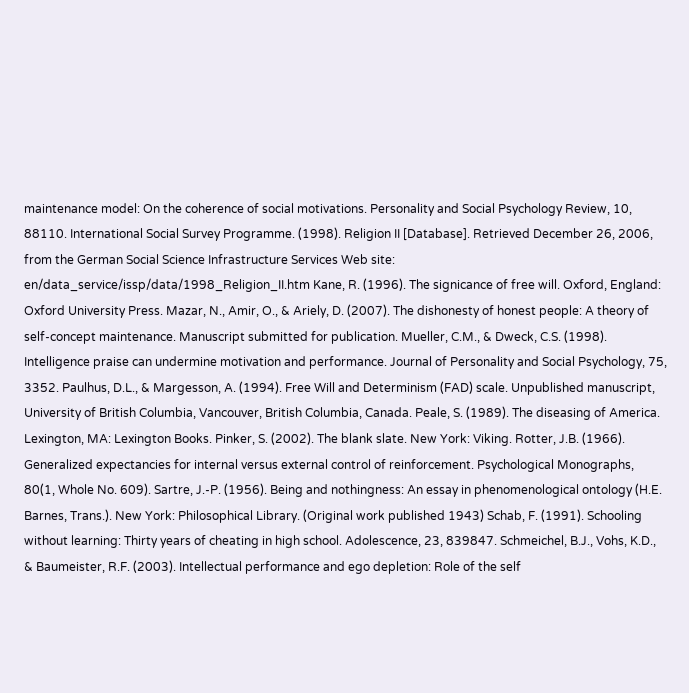maintenance model: On the coherence of social motivations. Personality and Social Psychology Review, 10, 88110. International Social Survey Programme. (1998). Religion II [Database]. Retrieved December 26, 2006, from the German Social Science Infrastructure Services Web site: en/data_service/issp/data/1998_Religion_II.htm Kane, R. (1996). The signicance of free will. Oxford, England: Oxford University Press. Mazar, N., Amir, O., & Ariely, D. (2007). The dishonesty of honest people: A theory of self-concept maintenance. Manuscript submitted for publication. Mueller, C.M., & Dweck, C.S. (1998). Intelligence praise can undermine motivation and performance. Journal of Personality and Social Psychology, 75, 3352. Paulhus, D.L., & Margesson, A. (1994). Free Will and Determinism (FAD) scale. Unpublished manuscript, University of British Columbia, Vancouver, British Columbia, Canada. Peale, S. (1989). The diseasing of America. Lexington, MA: Lexington Books. Pinker, S. (2002). The blank slate. New York: Viking. Rotter, J.B. (1966). Generalized expectancies for internal versus external control of reinforcement. Psychological Monographs, 80(1, Whole No. 609). Sartre, J.-P. (1956). Being and nothingness: An essay in phenomenological ontology (H.E. Barnes, Trans.). New York: Philosophical Library. (Original work published 1943) Schab, F. (1991). Schooling without learning: Thirty years of cheating in high school. Adolescence, 23, 839847. Schmeichel, B.J., Vohs, K.D., & Baumeister, R.F. (2003). Intellectual performance and ego depletion: Role of the self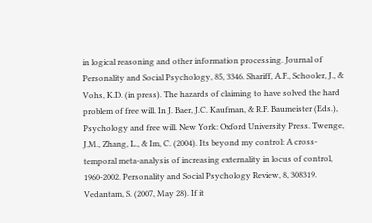in logical reasoning and other information processing. Journal of Personality and Social Psychology, 85, 3346. Shariff, A.F., Schooler, J., & Vohs, K.D. (in press). The hazards of claiming to have solved the hard problem of free will. In J. Baer, J.C. Kaufman, & R.F. Baumeister (Eds.), Psychology and free will. New York: Oxford University Press. Twenge, J.M., Zhang, L., & Im, C. (2004). Its beyond my control: A cross-temporal meta-analysis of increasing externality in locus of control, 1960-2002. Personality and Social Psychology Review, 8, 308319. Vedantam, S. (2007, May 28). If it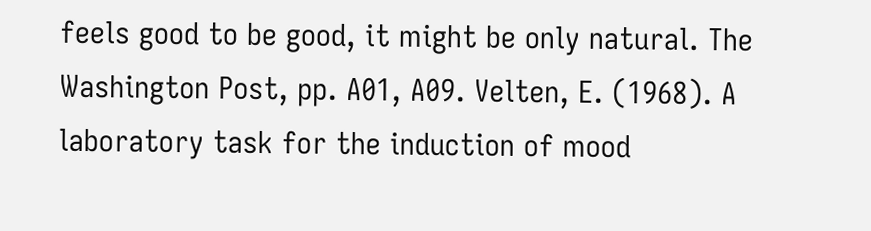feels good to be good, it might be only natural. The Washington Post, pp. A01, A09. Velten, E. (1968). A laboratory task for the induction of mood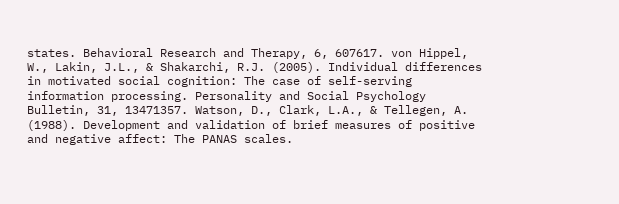states. Behavioral Research and Therapy, 6, 607617. von Hippel, W., Lakin, J.L., & Shakarchi, R.J. (2005). Individual differences in motivated social cognition: The case of self-serving information processing. Personality and Social Psychology Bulletin, 31, 13471357. Watson, D., Clark, L.A., & Tellegen, A. (1988). Development and validation of brief measures of positive and negative affect: The PANAS scales.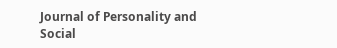Journal of Personality and Social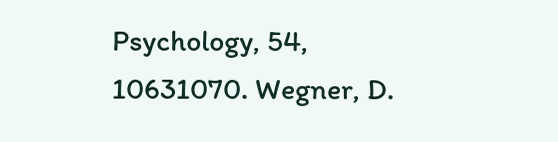Psychology, 54, 10631070. Wegner, D.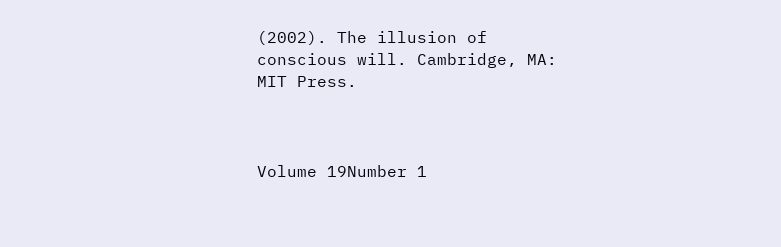(2002). The illusion of conscious will. Cambridge, MA: MIT Press.



Volume 19Number 1